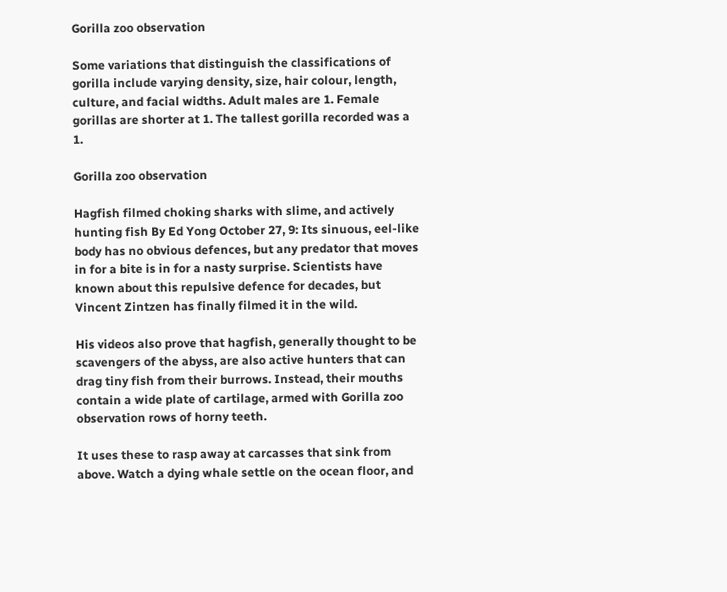Gorilla zoo observation

Some variations that distinguish the classifications of gorilla include varying density, size, hair colour, length, culture, and facial widths. Adult males are 1. Female gorillas are shorter at 1. The tallest gorilla recorded was a 1.

Gorilla zoo observation

Hagfish filmed choking sharks with slime, and actively hunting fish By Ed Yong October 27, 9: Its sinuous, eel-like body has no obvious defences, but any predator that moves in for a bite is in for a nasty surprise. Scientists have known about this repulsive defence for decades, but Vincent Zintzen has finally filmed it in the wild.

His videos also prove that hagfish, generally thought to be scavengers of the abyss, are also active hunters that can drag tiny fish from their burrows. Instead, their mouths contain a wide plate of cartilage, armed with Gorilla zoo observation rows of horny teeth.

It uses these to rasp away at carcasses that sink from above. Watch a dying whale settle on the ocean floor, and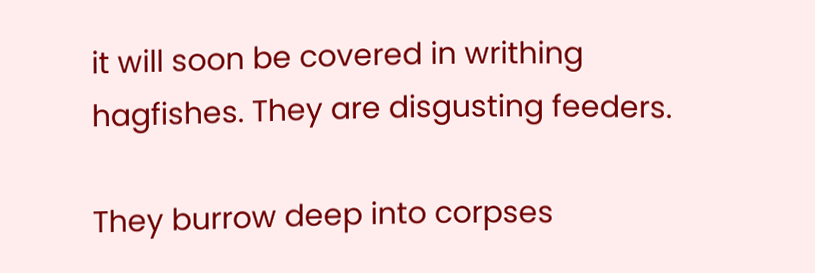it will soon be covered in writhing hagfishes. They are disgusting feeders.

They burrow deep into corpses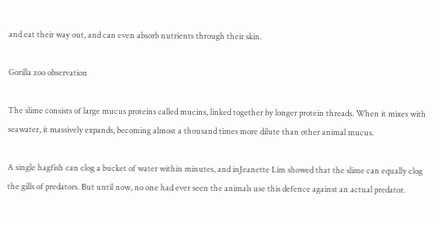and eat their way out, and can even absorb nutrients through their skin.

Gorilla zoo observation

The slime consists of large mucus proteins called mucins, linked together by longer protein threads. When it mixes with seawater, it massively expands, becoming almost a thousand times more dilute than other animal mucus.

A single hagfish can clog a bucket of water within minutes, and inJeanette Lim showed that the slime can equally clog the gills of predators. But until now, no one had ever seen the animals use this defence against an actual predator.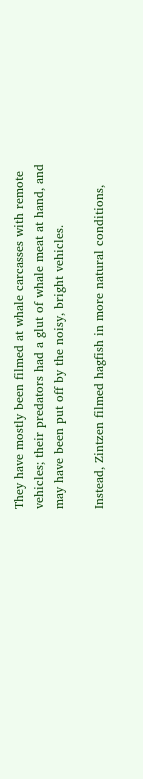They have mostly been filmed at whale carcasses with remote vehicles; their predators had a glut of whale meat at hand, and may have been put off by the noisy, bright vehicles.

Instead, Zintzen filmed hagfish in more natural conditions,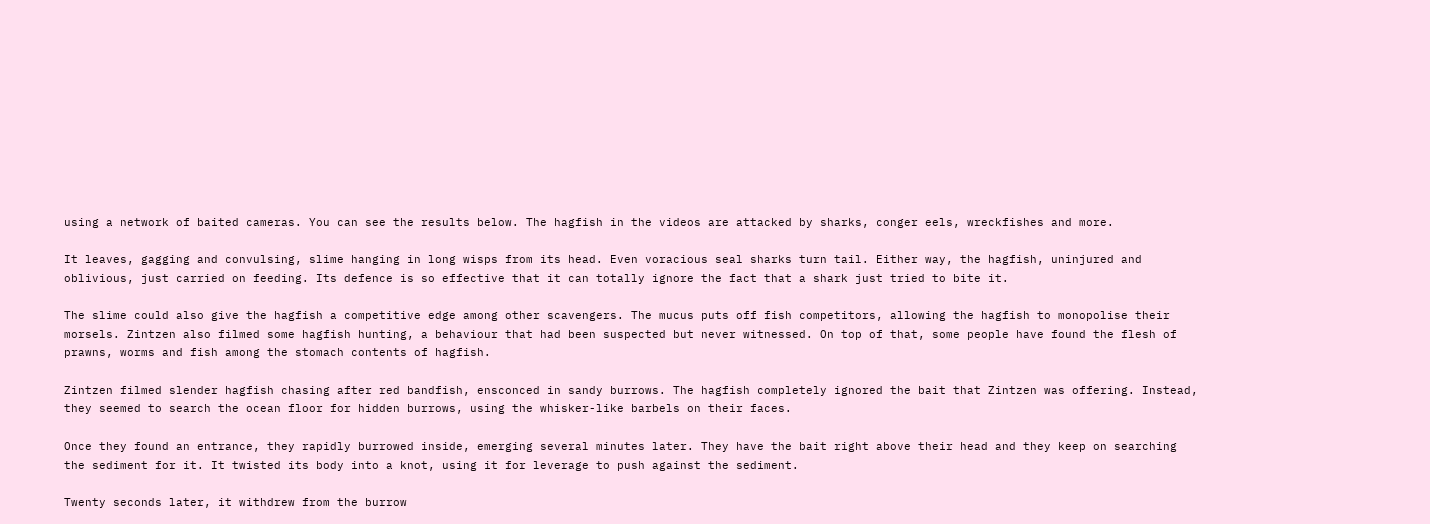using a network of baited cameras. You can see the results below. The hagfish in the videos are attacked by sharks, conger eels, wreckfishes and more.

It leaves, gagging and convulsing, slime hanging in long wisps from its head. Even voracious seal sharks turn tail. Either way, the hagfish, uninjured and oblivious, just carried on feeding. Its defence is so effective that it can totally ignore the fact that a shark just tried to bite it.

The slime could also give the hagfish a competitive edge among other scavengers. The mucus puts off fish competitors, allowing the hagfish to monopolise their morsels. Zintzen also filmed some hagfish hunting, a behaviour that had been suspected but never witnessed. On top of that, some people have found the flesh of prawns, worms and fish among the stomach contents of hagfish.

Zintzen filmed slender hagfish chasing after red bandfish, ensconced in sandy burrows. The hagfish completely ignored the bait that Zintzen was offering. Instead, they seemed to search the ocean floor for hidden burrows, using the whisker-like barbels on their faces.

Once they found an entrance, they rapidly burrowed inside, emerging several minutes later. They have the bait right above their head and they keep on searching the sediment for it. It twisted its body into a knot, using it for leverage to push against the sediment.

Twenty seconds later, it withdrew from the burrow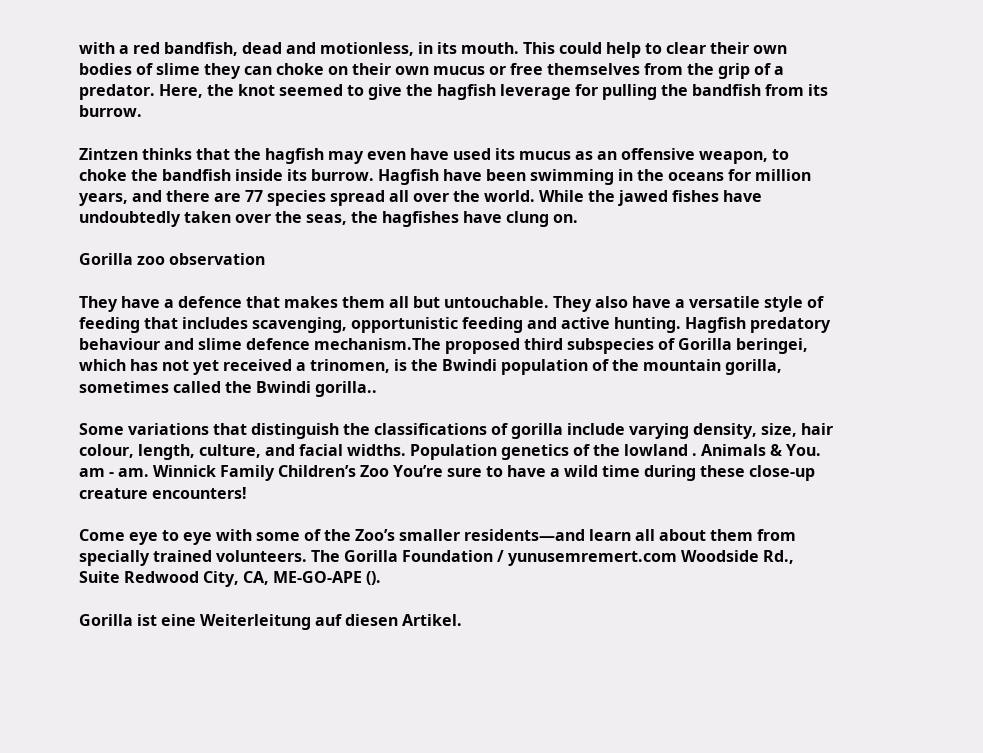with a red bandfish, dead and motionless, in its mouth. This could help to clear their own bodies of slime they can choke on their own mucus or free themselves from the grip of a predator. Here, the knot seemed to give the hagfish leverage for pulling the bandfish from its burrow.

Zintzen thinks that the hagfish may even have used its mucus as an offensive weapon, to choke the bandfish inside its burrow. Hagfish have been swimming in the oceans for million years, and there are 77 species spread all over the world. While the jawed fishes have undoubtedly taken over the seas, the hagfishes have clung on.

Gorilla zoo observation

They have a defence that makes them all but untouchable. They also have a versatile style of feeding that includes scavenging, opportunistic feeding and active hunting. Hagfish predatory behaviour and slime defence mechanism.The proposed third subspecies of Gorilla beringei, which has not yet received a trinomen, is the Bwindi population of the mountain gorilla, sometimes called the Bwindi gorilla..

Some variations that distinguish the classifications of gorilla include varying density, size, hair colour, length, culture, and facial widths. Population genetics of the lowland . Animals & You. am - am. Winnick Family Children’s Zoo You’re sure to have a wild time during these close-up creature encounters!

Come eye to eye with some of the Zoo’s smaller residents—and learn all about them from specially trained volunteers. The Gorilla Foundation / yunusemremert.com Woodside Rd., Suite Redwood City, CA, ME-GO-APE ().

Gorilla ist eine Weiterleitung auf diesen Artikel.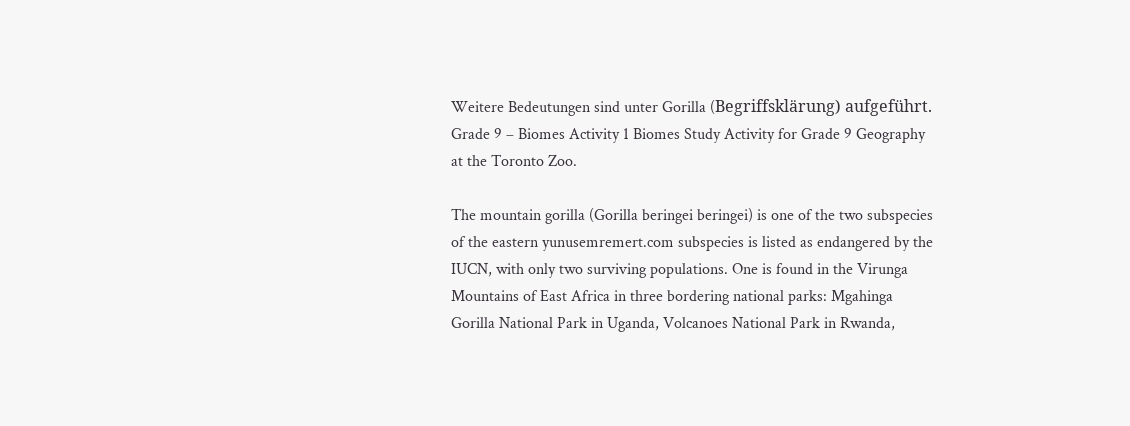Weitere Bedeutungen sind unter Gorilla (Begriffsklärung) aufgeführt. Grade 9 – Biomes Activity 1 Biomes Study Activity for Grade 9 Geography at the Toronto Zoo.

The mountain gorilla (Gorilla beringei beringei) is one of the two subspecies of the eastern yunusemremert.com subspecies is listed as endangered by the IUCN, with only two surviving populations. One is found in the Virunga Mountains of East Africa in three bordering national parks: Mgahinga Gorilla National Park in Uganda, Volcanoes National Park in Rwanda,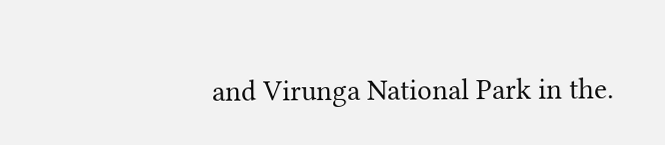and Virunga National Park in the.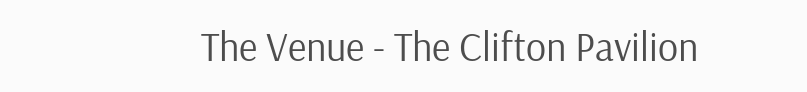The Venue - The Clifton Pavilion